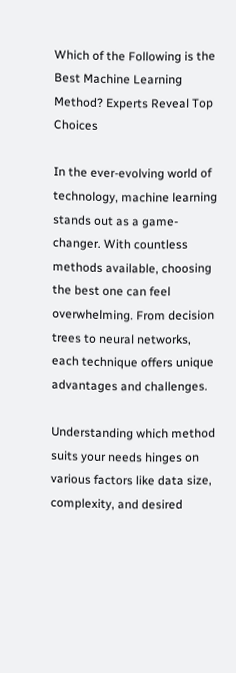Which of the Following is the Best Machine Learning Method? Experts Reveal Top Choices

In the ever-evolving world of technology, machine learning stands out as a game-changer. With countless methods available, choosing the best one can feel overwhelming. From decision trees to neural networks, each technique offers unique advantages and challenges.

Understanding which method suits your needs hinges on various factors like data size, complexity, and desired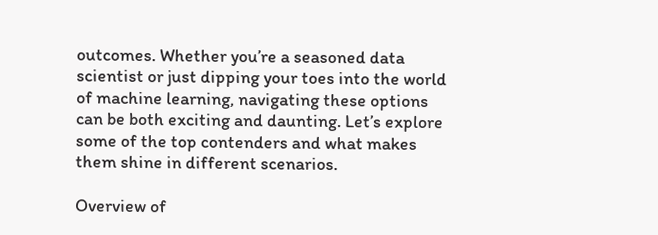outcomes. Whether you’re a seasoned data scientist or just dipping your toes into the world of machine learning, navigating these options can be both exciting and daunting. Let’s explore some of the top contenders and what makes them shine in different scenarios.

Overview of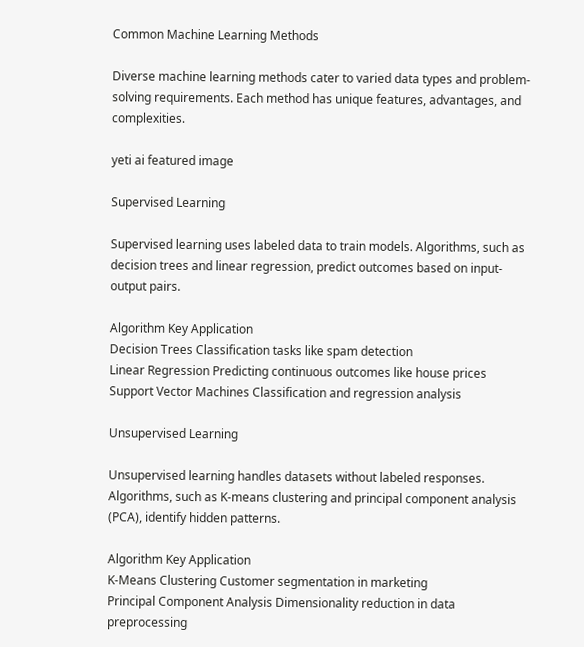Common Machine Learning Methods

Diverse machine learning methods cater to varied data types and problem-solving requirements. Each method has unique features, advantages, and complexities.

yeti ai featured image

Supervised Learning

Supervised learning uses labeled data to train models. Algorithms, such as decision trees and linear regression, predict outcomes based on input-output pairs.

Algorithm Key Application
Decision Trees Classification tasks like spam detection
Linear Regression Predicting continuous outcomes like house prices
Support Vector Machines Classification and regression analysis

Unsupervised Learning

Unsupervised learning handles datasets without labeled responses. Algorithms, such as K-means clustering and principal component analysis (PCA), identify hidden patterns.

Algorithm Key Application
K-Means Clustering Customer segmentation in marketing
Principal Component Analysis Dimensionality reduction in data preprocessing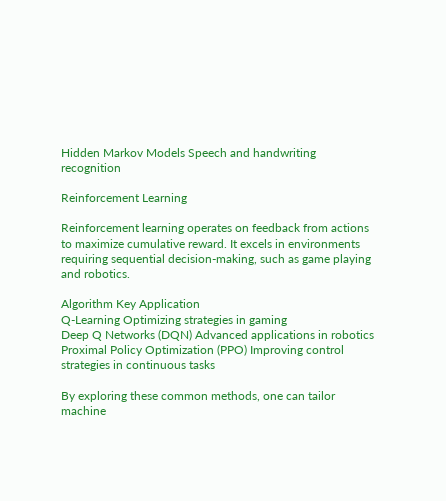Hidden Markov Models Speech and handwriting recognition

Reinforcement Learning

Reinforcement learning operates on feedback from actions to maximize cumulative reward. It excels in environments requiring sequential decision-making, such as game playing and robotics.

Algorithm Key Application
Q-Learning Optimizing strategies in gaming
Deep Q Networks (DQN) Advanced applications in robotics
Proximal Policy Optimization (PPO) Improving control strategies in continuous tasks

By exploring these common methods, one can tailor machine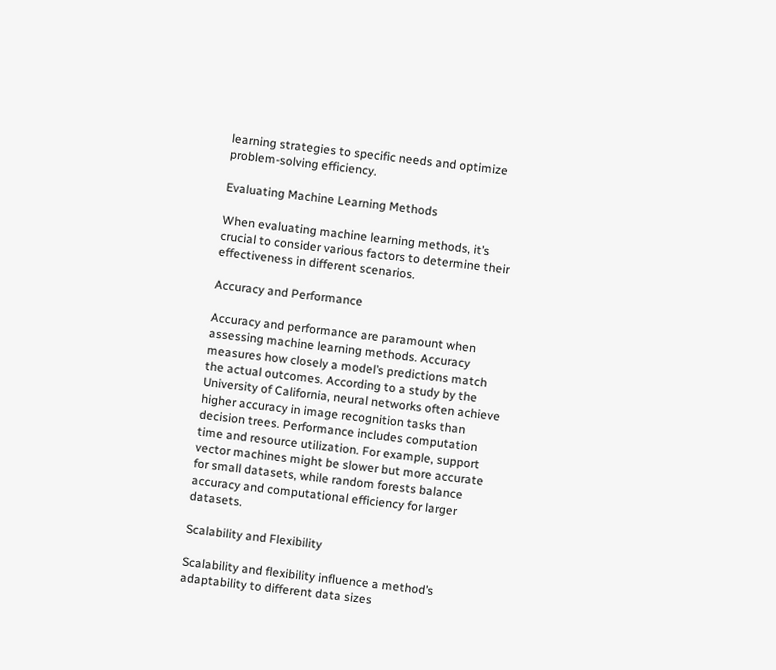learning strategies to specific needs and optimize problem-solving efficiency.

Evaluating Machine Learning Methods

When evaluating machine learning methods, it’s crucial to consider various factors to determine their effectiveness in different scenarios.

Accuracy and Performance

Accuracy and performance are paramount when assessing machine learning methods. Accuracy measures how closely a model’s predictions match the actual outcomes. According to a study by the University of California, neural networks often achieve higher accuracy in image recognition tasks than decision trees. Performance includes computation time and resource utilization. For example, support vector machines might be slower but more accurate for small datasets, while random forests balance accuracy and computational efficiency for larger datasets.

Scalability and Flexibility

Scalability and flexibility influence a method’s adaptability to different data sizes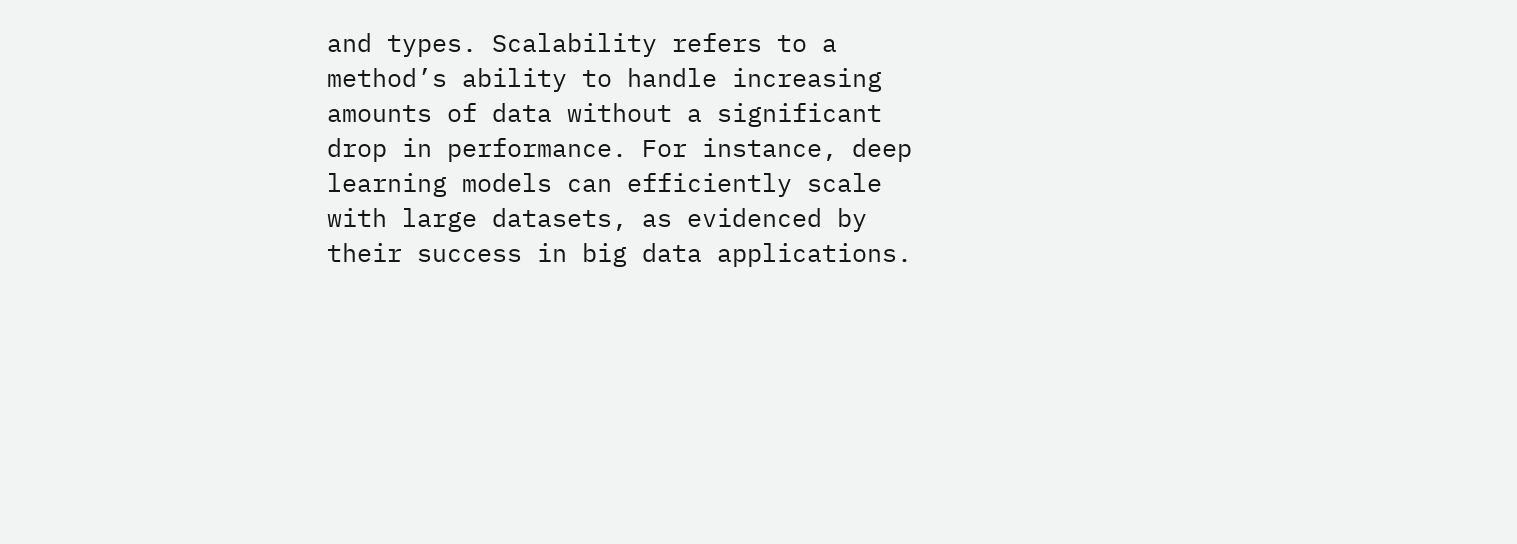and types. Scalability refers to a method’s ability to handle increasing amounts of data without a significant drop in performance. For instance, deep learning models can efficiently scale with large datasets, as evidenced by their success in big data applications.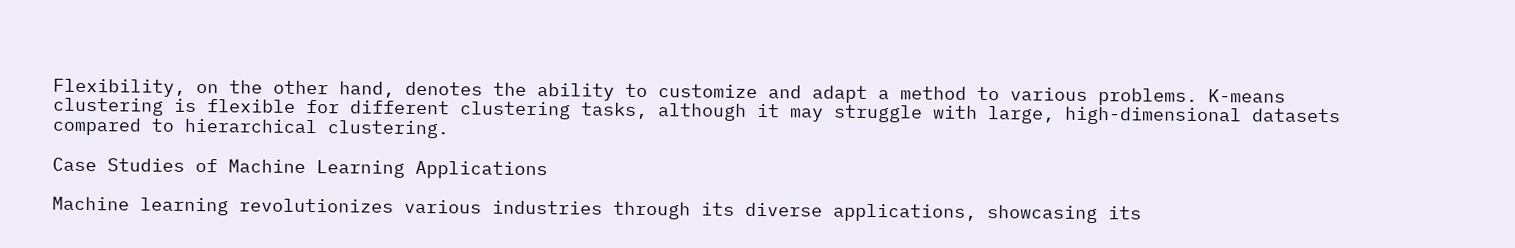Flexibility, on the other hand, denotes the ability to customize and adapt a method to various problems. K-means clustering is flexible for different clustering tasks, although it may struggle with large, high-dimensional datasets compared to hierarchical clustering.

Case Studies of Machine Learning Applications

Machine learning revolutionizes various industries through its diverse applications, showcasing its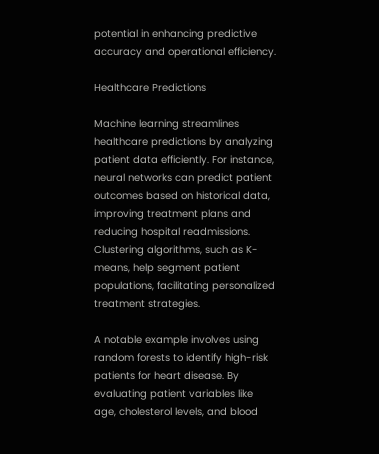potential in enhancing predictive accuracy and operational efficiency.

Healthcare Predictions

Machine learning streamlines healthcare predictions by analyzing patient data efficiently. For instance, neural networks can predict patient outcomes based on historical data, improving treatment plans and reducing hospital readmissions. Clustering algorithms, such as K-means, help segment patient populations, facilitating personalized treatment strategies.

A notable example involves using random forests to identify high-risk patients for heart disease. By evaluating patient variables like age, cholesterol levels, and blood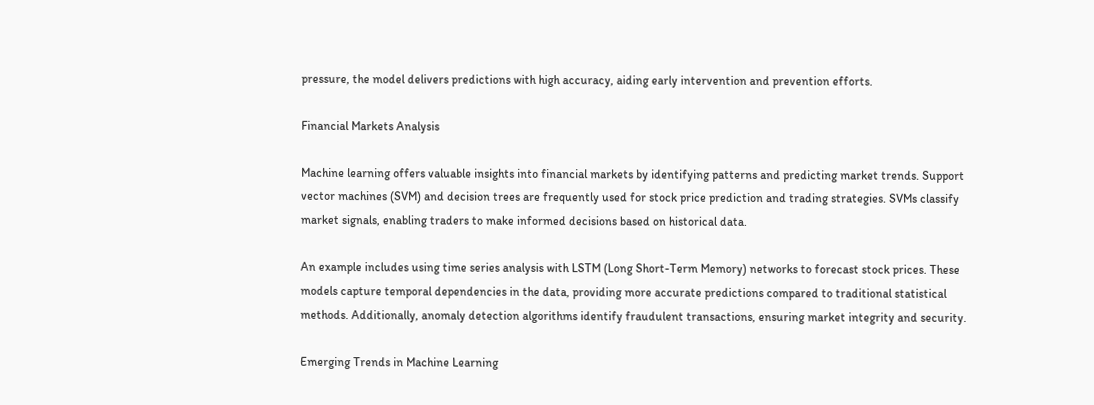pressure, the model delivers predictions with high accuracy, aiding early intervention and prevention efforts.

Financial Markets Analysis

Machine learning offers valuable insights into financial markets by identifying patterns and predicting market trends. Support vector machines (SVM) and decision trees are frequently used for stock price prediction and trading strategies. SVMs classify market signals, enabling traders to make informed decisions based on historical data.

An example includes using time series analysis with LSTM (Long Short-Term Memory) networks to forecast stock prices. These models capture temporal dependencies in the data, providing more accurate predictions compared to traditional statistical methods. Additionally, anomaly detection algorithms identify fraudulent transactions, ensuring market integrity and security.

Emerging Trends in Machine Learning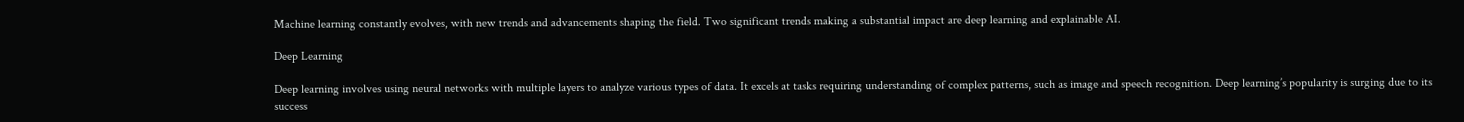Machine learning constantly evolves, with new trends and advancements shaping the field. Two significant trends making a substantial impact are deep learning and explainable AI.

Deep Learning

Deep learning involves using neural networks with multiple layers to analyze various types of data. It excels at tasks requiring understanding of complex patterns, such as image and speech recognition. Deep learning’s popularity is surging due to its success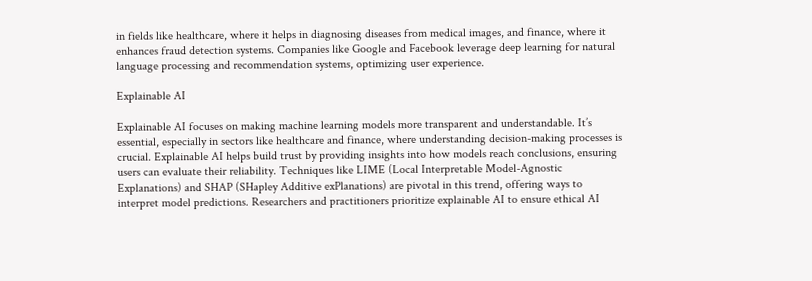in fields like healthcare, where it helps in diagnosing diseases from medical images, and finance, where it enhances fraud detection systems. Companies like Google and Facebook leverage deep learning for natural language processing and recommendation systems, optimizing user experience.

Explainable AI

Explainable AI focuses on making machine learning models more transparent and understandable. It’s essential, especially in sectors like healthcare and finance, where understanding decision-making processes is crucial. Explainable AI helps build trust by providing insights into how models reach conclusions, ensuring users can evaluate their reliability. Techniques like LIME (Local Interpretable Model-Agnostic Explanations) and SHAP (SHapley Additive exPlanations) are pivotal in this trend, offering ways to interpret model predictions. Researchers and practitioners prioritize explainable AI to ensure ethical AI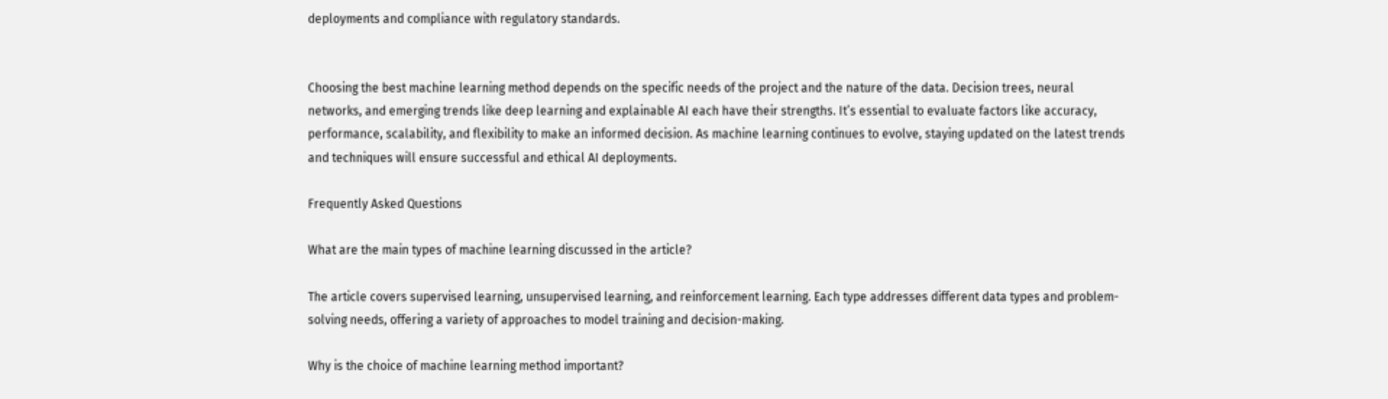deployments and compliance with regulatory standards.


Choosing the best machine learning method depends on the specific needs of the project and the nature of the data. Decision trees, neural networks, and emerging trends like deep learning and explainable AI each have their strengths. It’s essential to evaluate factors like accuracy, performance, scalability, and flexibility to make an informed decision. As machine learning continues to evolve, staying updated on the latest trends and techniques will ensure successful and ethical AI deployments.

Frequently Asked Questions

What are the main types of machine learning discussed in the article?

The article covers supervised learning, unsupervised learning, and reinforcement learning. Each type addresses different data types and problem-solving needs, offering a variety of approaches to model training and decision-making.

Why is the choice of machine learning method important?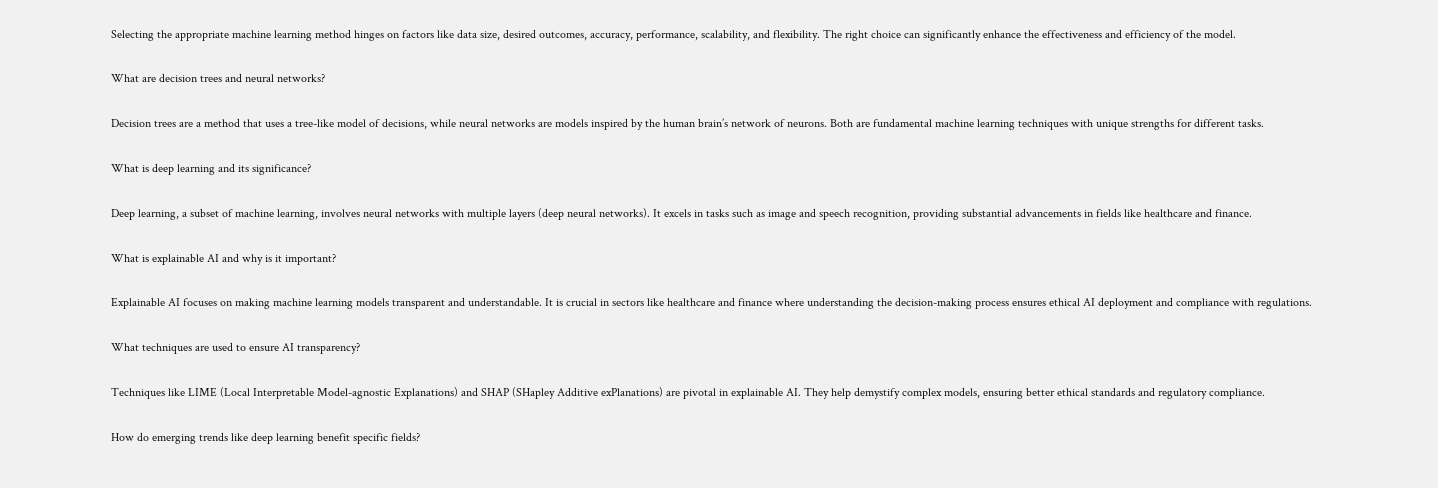Selecting the appropriate machine learning method hinges on factors like data size, desired outcomes, accuracy, performance, scalability, and flexibility. The right choice can significantly enhance the effectiveness and efficiency of the model.

What are decision trees and neural networks?

Decision trees are a method that uses a tree-like model of decisions, while neural networks are models inspired by the human brain’s network of neurons. Both are fundamental machine learning techniques with unique strengths for different tasks.

What is deep learning and its significance?

Deep learning, a subset of machine learning, involves neural networks with multiple layers (deep neural networks). It excels in tasks such as image and speech recognition, providing substantial advancements in fields like healthcare and finance.

What is explainable AI and why is it important?

Explainable AI focuses on making machine learning models transparent and understandable. It is crucial in sectors like healthcare and finance where understanding the decision-making process ensures ethical AI deployment and compliance with regulations.

What techniques are used to ensure AI transparency?

Techniques like LIME (Local Interpretable Model-agnostic Explanations) and SHAP (SHapley Additive exPlanations) are pivotal in explainable AI. They help demystify complex models, ensuring better ethical standards and regulatory compliance.

How do emerging trends like deep learning benefit specific fields?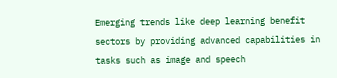Emerging trends like deep learning benefit sectors by providing advanced capabilities in tasks such as image and speech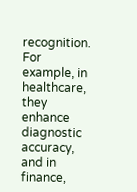recognition. For example, in healthcare, they enhance diagnostic accuracy, and in finance,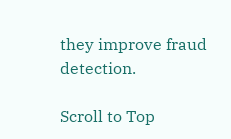they improve fraud detection.

Scroll to Top